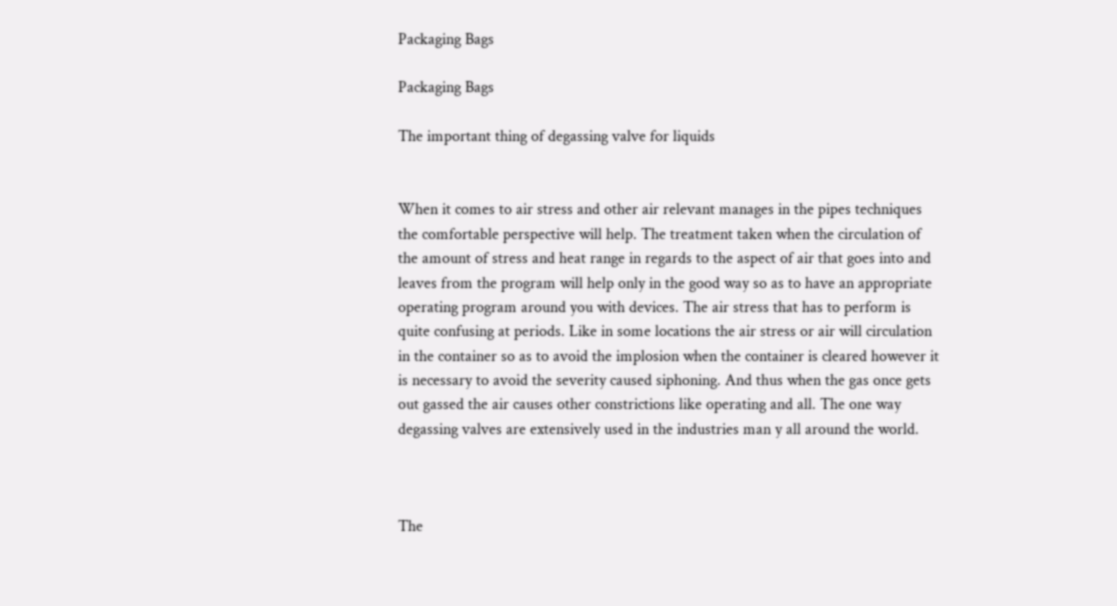Packaging Bags

Packaging Bags

The important thing of degassing valve for liquids


When it comes to air stress and other air relevant manages in the pipes techniques the comfortable perspective will help. The treatment taken when the circulation of the amount of stress and heat range in regards to the aspect of air that goes into and leaves from the program will help only in the good way so as to have an appropriate operating program around you with devices. The air stress that has to perform is quite confusing at periods. Like in some locations the air stress or air will circulation in the container so as to avoid the implosion when the container is cleared however it is necessary to avoid the severity caused siphoning. And thus when the gas once gets out gassed the air causes other constrictions like operating and all. The one way degassing valves are extensively used in the industries man y all around the world.



The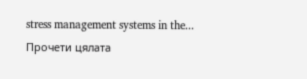stress management systems in the...
Прочети цялата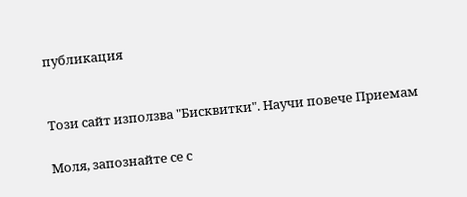публикация


Tози сайт използва "Бисквитки". Научи повече Приемам

Моля, запознайте се с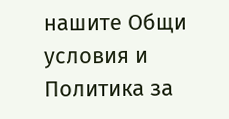нашите Общи условия и Политика за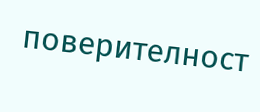поверителност